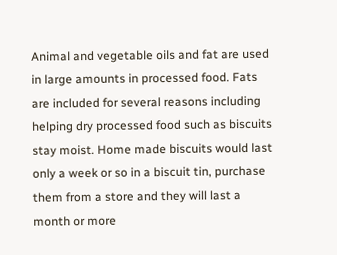Animal and vegetable oils and fat are used in large amounts in processed food. Fats are included for several reasons including helping dry processed food such as biscuits stay moist. Home made biscuits would last only a week or so in a biscuit tin, purchase them from a store and they will last a month or more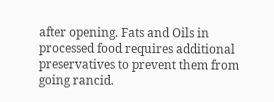after opening. Fats and Oils in processed food requires additional preservatives to prevent them from going rancid.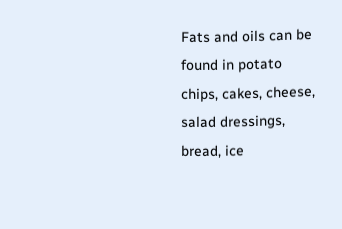Fats and oils can be found in potato chips, cakes, cheese, salad dressings, bread, ice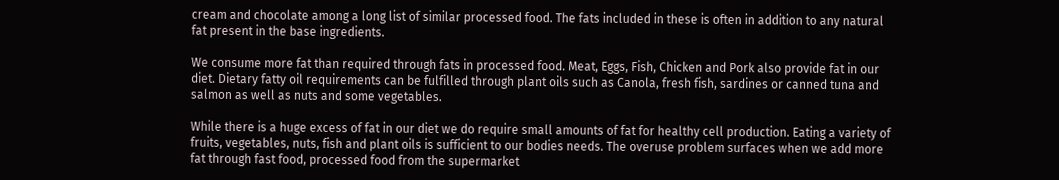cream and chocolate among a long list of similar processed food. The fats included in these is often in addition to any natural fat present in the base ingredients.

We consume more fat than required through fats in processed food. Meat, Eggs, Fish, Chicken and Pork also provide fat in our diet. Dietary fatty oil requirements can be fulfilled through plant oils such as Canola, fresh fish, sardines or canned tuna and salmon as well as nuts and some vegetables.

While there is a huge excess of fat in our diet we do require small amounts of fat for healthy cell production. Eating a variety of fruits, vegetables, nuts, fish and plant oils is sufficient to our bodies needs. The overuse problem surfaces when we add more fat through fast food, processed food from the supermarket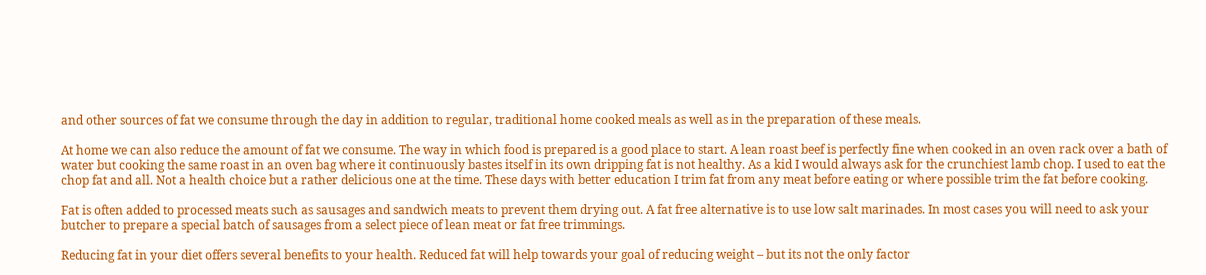and other sources of fat we consume through the day in addition to regular, traditional home cooked meals as well as in the preparation of these meals.

At home we can also reduce the amount of fat we consume. The way in which food is prepared is a good place to start. A lean roast beef is perfectly fine when cooked in an oven rack over a bath of water but cooking the same roast in an oven bag where it continuously bastes itself in its own dripping fat is not healthy. As a kid I would always ask for the crunchiest lamb chop. I used to eat the chop fat and all. Not a health choice but a rather delicious one at the time. These days with better education I trim fat from any meat before eating or where possible trim the fat before cooking.

Fat is often added to processed meats such as sausages and sandwich meats to prevent them drying out. A fat free alternative is to use low salt marinades. In most cases you will need to ask your butcher to prepare a special batch of sausages from a select piece of lean meat or fat free trimmings.

Reducing fat in your diet offers several benefits to your health. Reduced fat will help towards your goal of reducing weight – but its not the only factor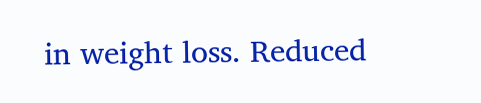in weight loss. Reduced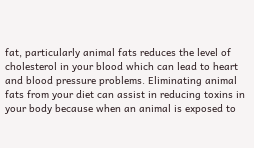fat, particularly animal fats reduces the level of cholesterol in your blood which can lead to heart and blood pressure problems. Eliminating animal fats from your diet can assist in reducing toxins in your body because when an animal is exposed to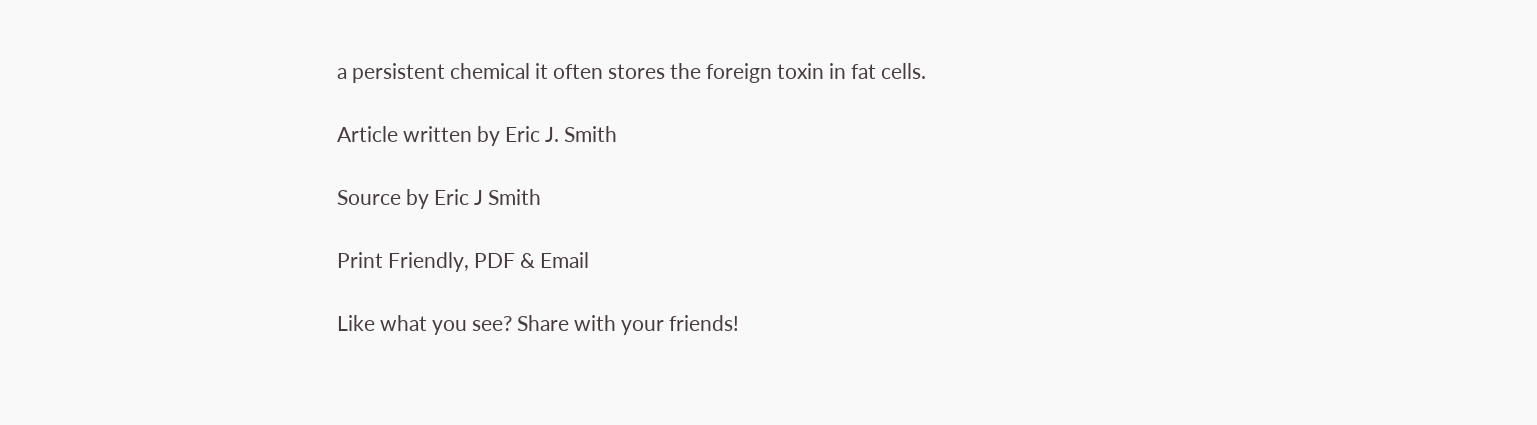a persistent chemical it often stores the foreign toxin in fat cells.

Article written by Eric J. Smith

Source by Eric J Smith

Print Friendly, PDF & Email

Like what you see? Share with your friends!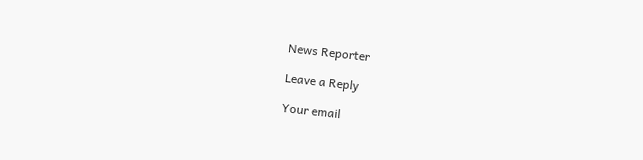News Reporter

Leave a Reply

Your email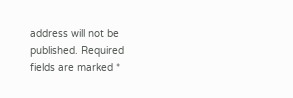address will not be published. Required fields are marked *